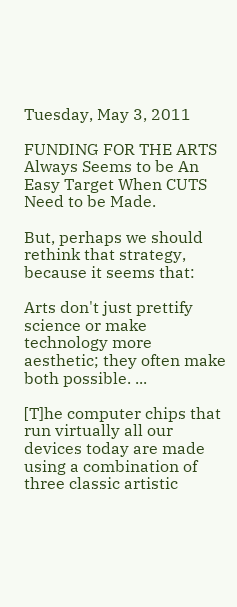Tuesday, May 3, 2011

FUNDING FOR THE ARTS Always Seems to be An Easy Target When CUTS Need to be Made.

But, perhaps we should rethink that strategy, because it seems that:

Arts don't just prettify science or make technology more aesthetic; they often make both possible. ...

[T]he computer chips that run virtually all our devices today are made using a combination of three classic artistic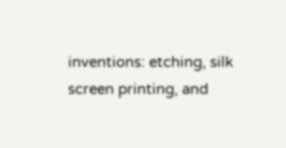inventions: etching, silk screen printing, and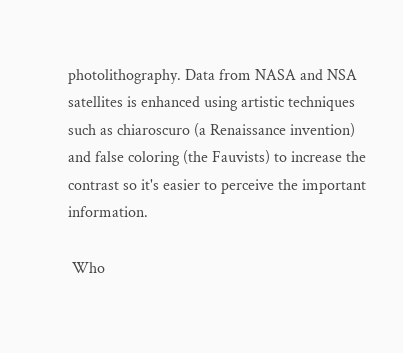photolithography. Data from NASA and NSA satellites is enhanced using artistic techniques such as chiaroscuro (a Renaissance invention) and false coloring (the Fauvists) to increase the contrast so it's easier to perceive the important information.

 Who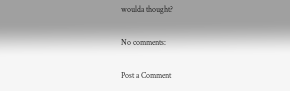woulda thought?

No comments:

Post a Comment